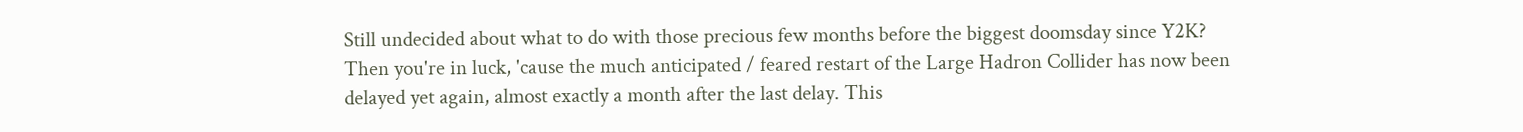Still undecided about what to do with those precious few months before the biggest doomsday since Y2K? Then you're in luck, 'cause the much anticipated / feared restart of the Large Hadron Collider has now been delayed yet again, almost exactly a month after the last delay. This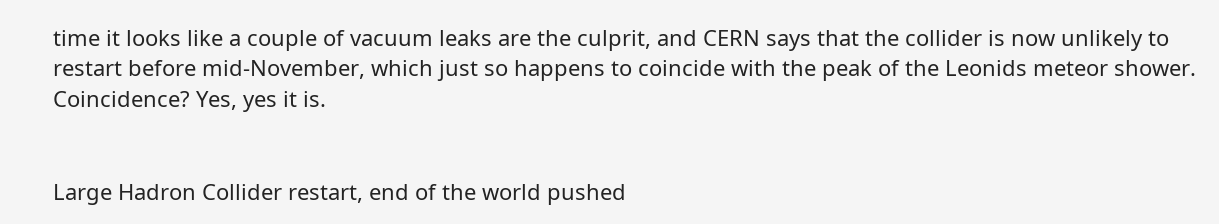time it looks like a couple of vacuum leaks are the culprit, and CERN says that the collider is now unlikely to restart before mid-November, which just so happens to coincide with the peak of the Leonids meteor shower. Coincidence? Yes, yes it is.


Large Hadron Collider restart, end of the world pushed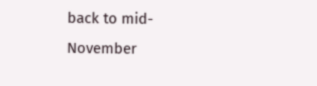back to mid-November